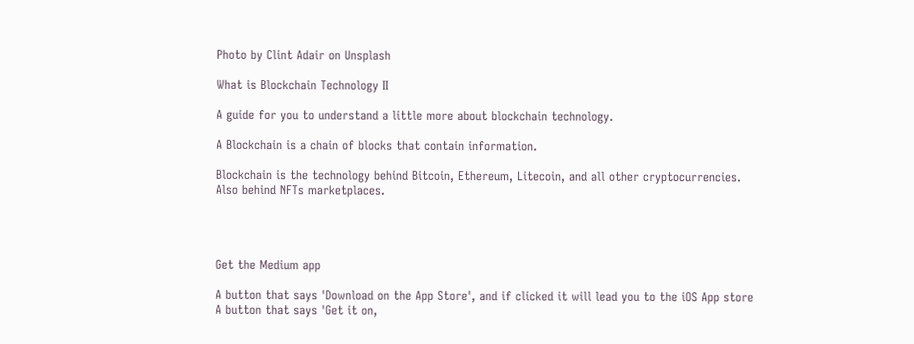Photo by Clint Adair on Unsplash

What is Blockchain Technology II

A guide for you to understand a little more about blockchain technology.

A Blockchain is a chain of blocks that contain information.

Blockchain is the technology behind Bitcoin, Ethereum, Litecoin, and all other cryptocurrencies. Also behind NFTs marketplaces.




Get the Medium app

A button that says 'Download on the App Store', and if clicked it will lead you to the iOS App store
A button that says 'Get it on,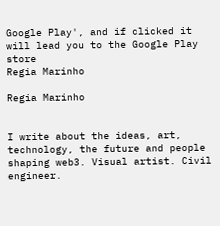Google Play', and if clicked it will lead you to the Google Play store
Regia Marinho

Regia Marinho


I write about the ideas, art, technology, the future and people shaping web3. Visual artist. Civil engineer.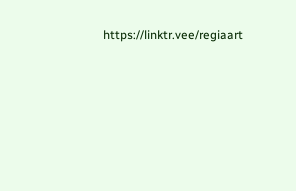https://linktr.vee/regiaart